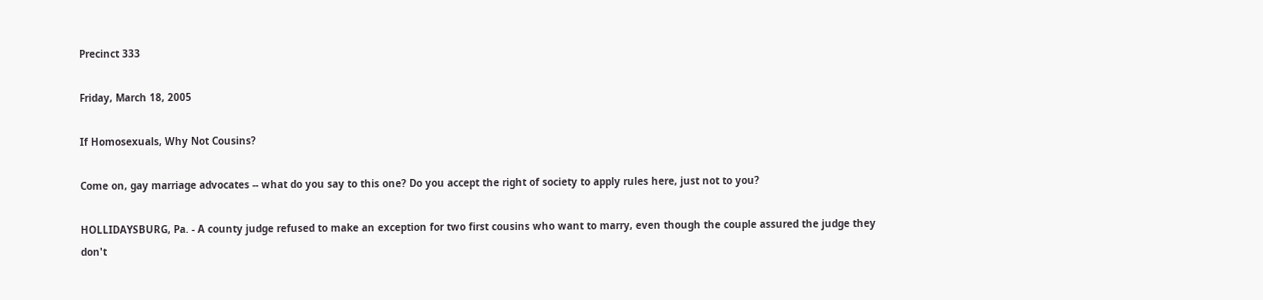Precinct 333

Friday, March 18, 2005

If Homosexuals, Why Not Cousins?

Come on, gay marriage advocates -- what do you say to this one? Do you accept the right of society to apply rules here, just not to you?

HOLLIDAYSBURG, Pa. - A county judge refused to make an exception for two first cousins who want to marry, even though the couple assured the judge they don't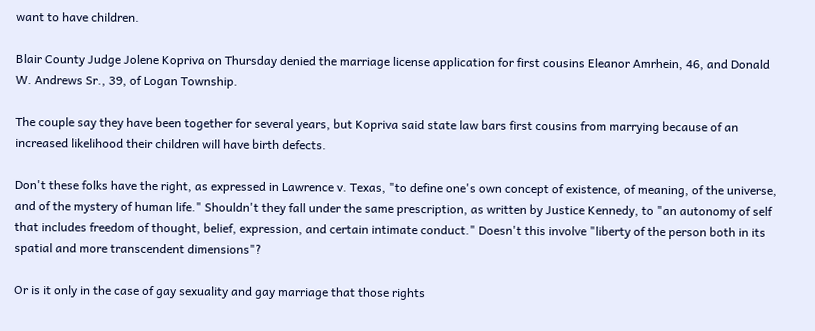want to have children.

Blair County Judge Jolene Kopriva on Thursday denied the marriage license application for first cousins Eleanor Amrhein, 46, and Donald W. Andrews Sr., 39, of Logan Township.

The couple say they have been together for several years, but Kopriva said state law bars first cousins from marrying because of an increased likelihood their children will have birth defects.

Don't these folks have the right, as expressed in Lawrence v. Texas, "to define one's own concept of existence, of meaning, of the universe, and of the mystery of human life." Shouldn't they fall under the same prescription, as written by Justice Kennedy, to "an autonomy of self that includes freedom of thought, belief, expression, and certain intimate conduct." Doesn't this involve "liberty of the person both in its spatial and more transcendent dimensions"?

Or is it only in the case of gay sexuality and gay marriage that those rights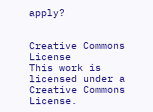apply?


Creative Commons License
This work is licensed under a
Creative Commons License.